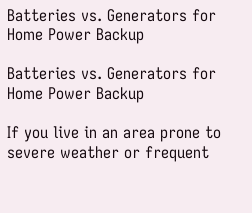Batteries vs. Generators for Home Power Backup

Batteries vs. Generators for Home Power Backup

If you live in an area prone to severe weather or frequent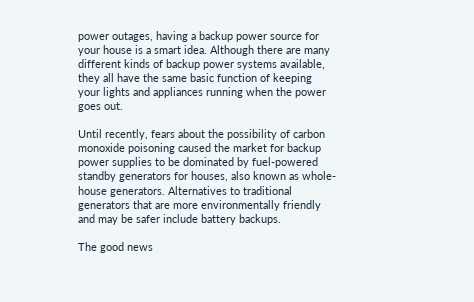power outages, having a backup power source for your house is a smart idea. Although there are many different kinds of backup power systems available, they all have the same basic function of keeping your lights and appliances running when the power goes out.

Until recently, fears about the possibility of carbon monoxide poisoning caused the market for backup power supplies to be dominated by fuel-powered standby generators for houses, also known as whole-house generators. Alternatives to traditional generators that are more environmentally friendly and may be safer include battery backups.

The good news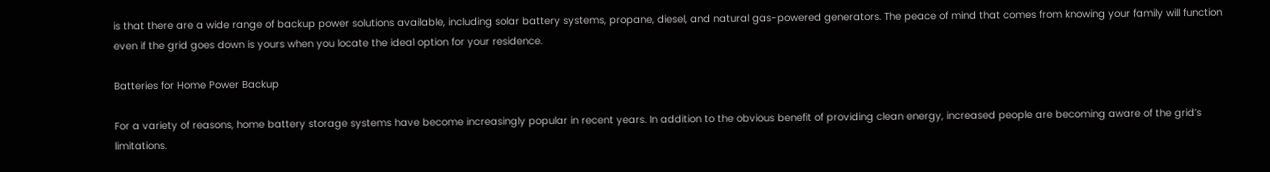is that there are a wide range of backup power solutions available, including solar battery systems, propane, diesel, and natural gas-powered generators. The peace of mind that comes from knowing your family will function even if the grid goes down is yours when you locate the ideal option for your residence.

Batteries for Home Power Backup

For a variety of reasons, home battery storage systems have become increasingly popular in recent years. In addition to the obvious benefit of providing clean energy, increased people are becoming aware of the grid’s limitations.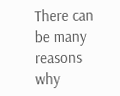There can be many reasons why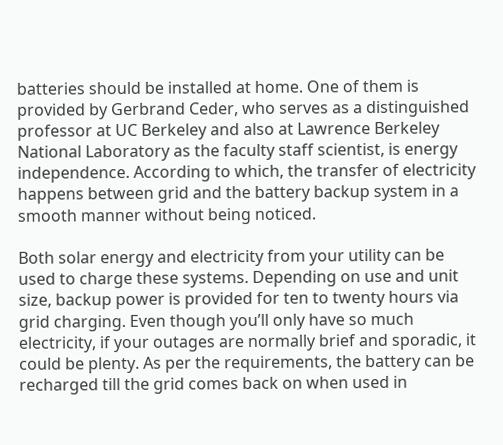batteries should be installed at home. One of them is provided by Gerbrand Ceder, who serves as a distinguished professor at UC Berkeley and also at Lawrence Berkeley National Laboratory as the faculty staff scientist, is energy independence. According to which, the transfer of electricity happens between grid and the battery backup system in a smooth manner without being noticed.

Both solar energy and electricity from your utility can be used to charge these systems. Depending on use and unit size, backup power is provided for ten to twenty hours via grid charging. Even though you’ll only have so much electricity, if your outages are normally brief and sporadic, it could be plenty. As per the requirements, the battery can be recharged till the grid comes back on when used in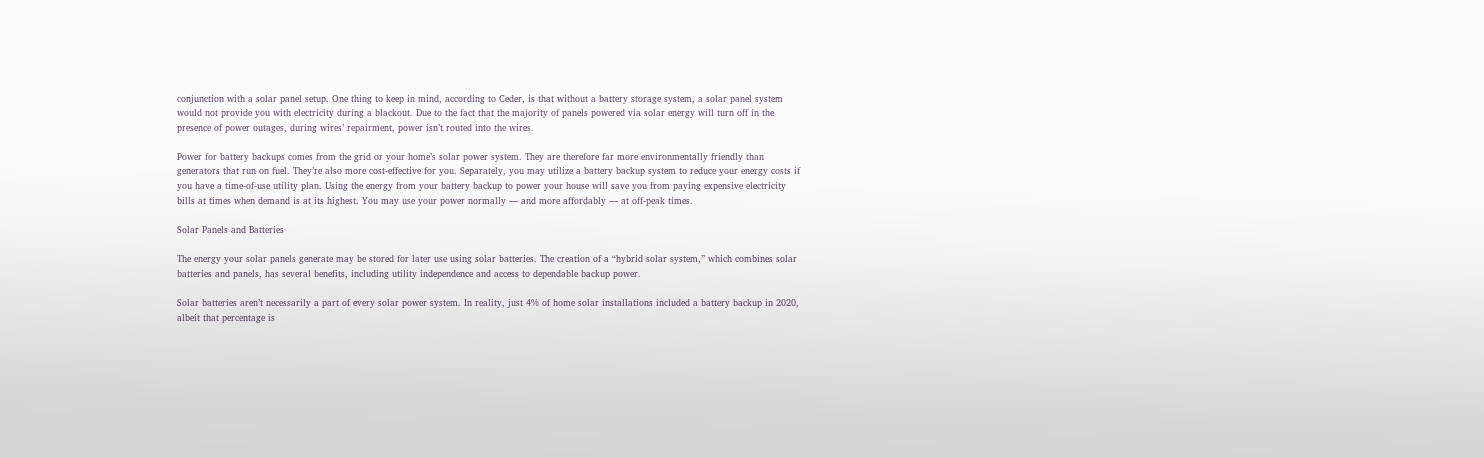conjunction with a solar panel setup. One thing to keep in mind, according to Ceder, is that without a battery storage system, a solar panel system would not provide you with electricity during a blackout. Due to the fact that the majority of panels powered via solar energy will turn off in the presence of power outages, during wires’ repairment, power isn’t routed into the wires.

Power for battery backups comes from the grid or your home’s solar power system. They are therefore far more environmentally friendly than generators that run on fuel. They’re also more cost-effective for you. Separately, you may utilize a battery backup system to reduce your energy costs if you have a time-of-use utility plan. Using the energy from your battery backup to power your house will save you from paying expensive electricity bills at times when demand is at its highest. You may use your power normally — and more affordably — at off-peak times.

Solar Panels and Batteries

The energy your solar panels generate may be stored for later use using solar batteries. The creation of a “hybrid solar system,” which combines solar batteries and panels, has several benefits, including utility independence and access to dependable backup power.

Solar batteries aren’t necessarily a part of every solar power system. In reality, just 4% of home solar installations included a battery backup in 2020, albeit that percentage is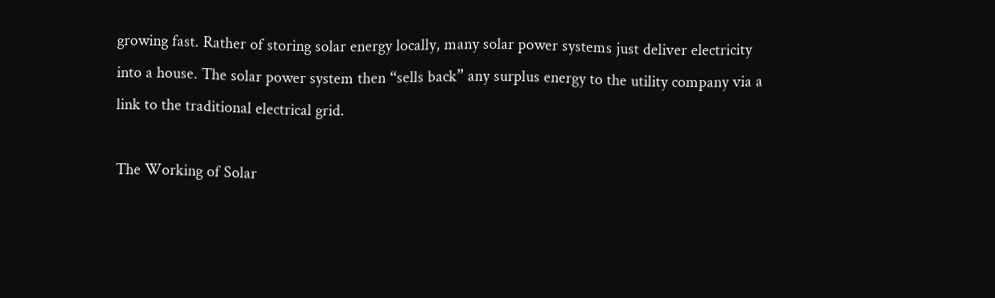growing fast. Rather of storing solar energy locally, many solar power systems just deliver electricity into a house. The solar power system then “sells back” any surplus energy to the utility company via a link to the traditional electrical grid.

The Working of Solar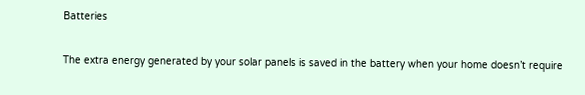Batteries

The extra energy generated by your solar panels is saved in the battery when your home doesn’t require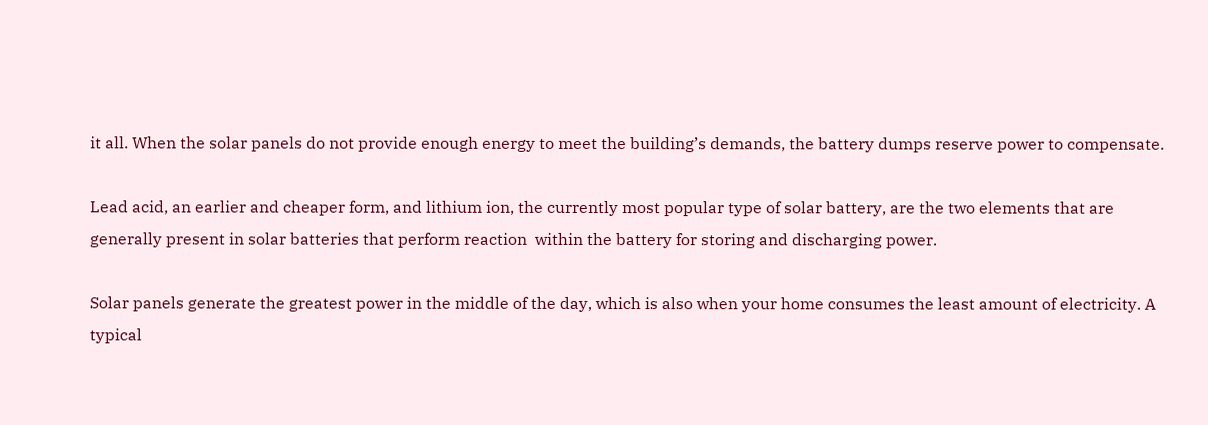it all. When the solar panels do not provide enough energy to meet the building’s demands, the battery dumps reserve power to compensate.

Lead acid, an earlier and cheaper form, and lithium ion, the currently most popular type of solar battery, are the two elements that are generally present in solar batteries that perform reaction  within the battery for storing and discharging power.

Solar panels generate the greatest power in the middle of the day, which is also when your home consumes the least amount of electricity. A typical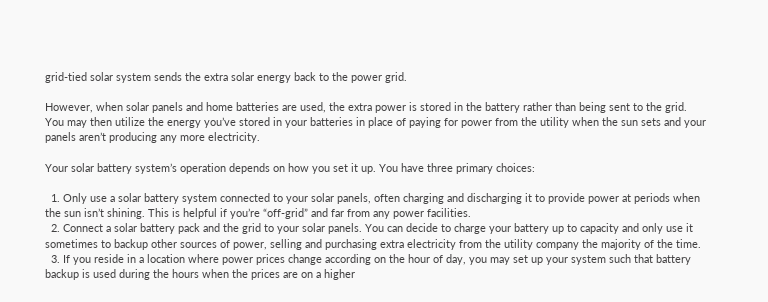grid-tied solar system sends the extra solar energy back to the power grid.

However, when solar panels and home batteries are used, the extra power is stored in the battery rather than being sent to the grid. You may then utilize the energy you’ve stored in your batteries in place of paying for power from the utility when the sun sets and your panels aren’t producing any more electricity.

Your solar battery system’s operation depends on how you set it up. You have three primary choices:

  1. Only use a solar battery system connected to your solar panels, often charging and discharging it to provide power at periods when the sun isn’t shining. This is helpful if you’re “off-grid” and far from any power facilities.
  2. Connect a solar battery pack and the grid to your solar panels. You can decide to charge your battery up to capacity and only use it sometimes to backup other sources of power, selling and purchasing extra electricity from the utility company the majority of the time.
  3. If you reside in a location where power prices change according on the hour of day, you may set up your system such that battery backup is used during the hours when the prices are on a higher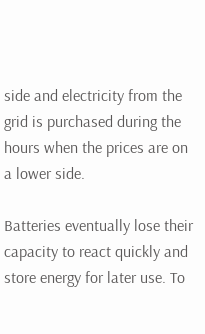side and electricity from the grid is purchased during the hours when the prices are on a lower side.

Batteries eventually lose their capacity to react quickly and store energy for later use. To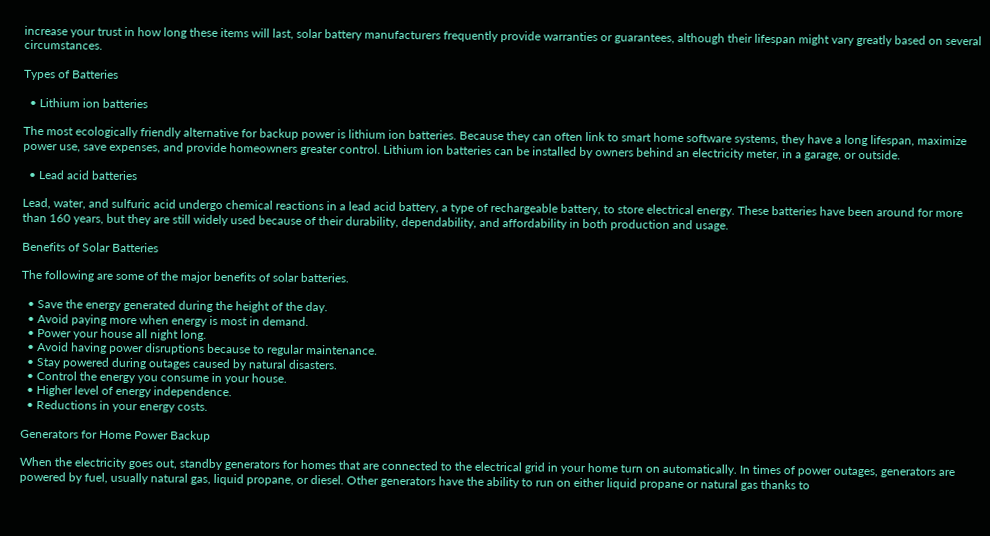increase your trust in how long these items will last, solar battery manufacturers frequently provide warranties or guarantees, although their lifespan might vary greatly based on several circumstances.

Types of Batteries

  • Lithium ion batteries

The most ecologically friendly alternative for backup power is lithium ion batteries. Because they can often link to smart home software systems, they have a long lifespan, maximize power use, save expenses, and provide homeowners greater control. Lithium ion batteries can be installed by owners behind an electricity meter, in a garage, or outside.

  • Lead acid batteries

Lead, water, and sulfuric acid undergo chemical reactions in a lead acid battery, a type of rechargeable battery, to store electrical energy. These batteries have been around for more than 160 years, but they are still widely used because of their durability, dependability, and affordability in both production and usage.

Benefits of Solar Batteries

The following are some of the major benefits of solar batteries.

  • Save the energy generated during the height of the day.
  • Avoid paying more when energy is most in demand.
  • Power your house all night long.
  • Avoid having power disruptions because to regular maintenance.
  • Stay powered during outages caused by natural disasters.
  • Control the energy you consume in your house.
  • Higher level of energy independence.
  • Reductions in your energy costs.

Generators for Home Power Backup

When the electricity goes out, standby generators for homes that are connected to the electrical grid in your home turn on automatically. In times of power outages, generators are powered by fuel, usually natural gas, liquid propane, or diesel. Other generators have the ability to run on either liquid propane or natural gas thanks to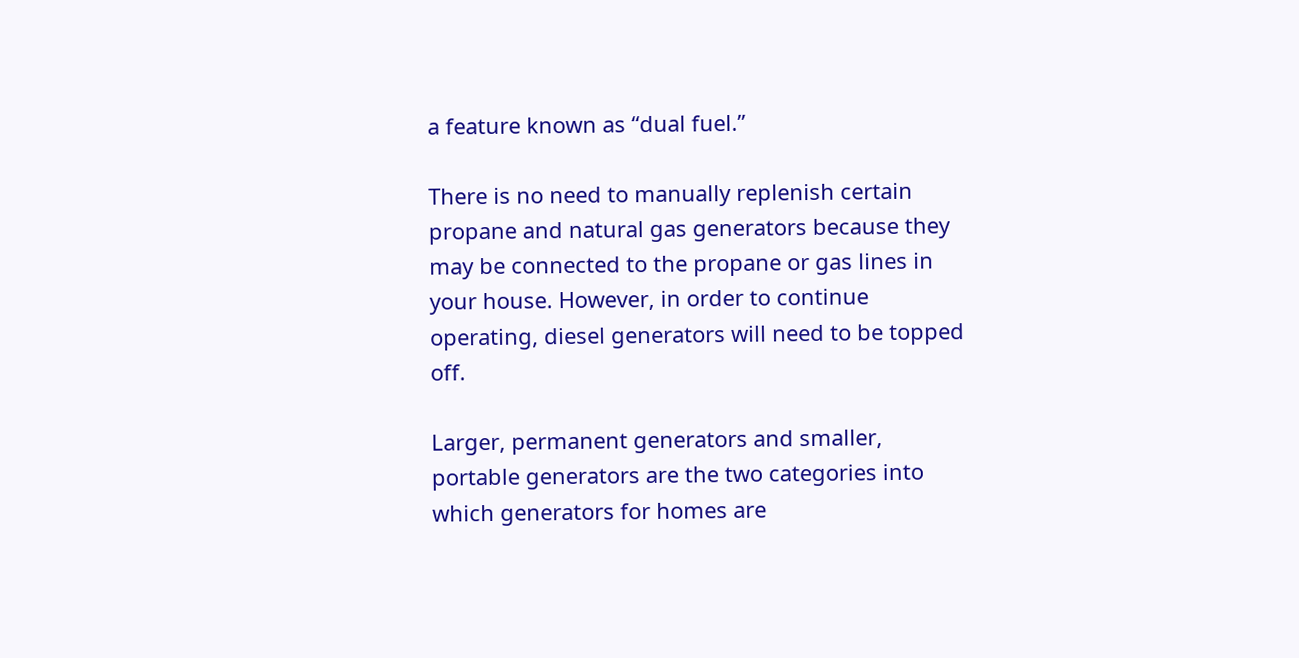a feature known as “dual fuel.”

There is no need to manually replenish certain propane and natural gas generators because they may be connected to the propane or gas lines in your house. However, in order to continue operating, diesel generators will need to be topped off.

Larger, permanent generators and smaller, portable generators are the two categories into which generators for homes are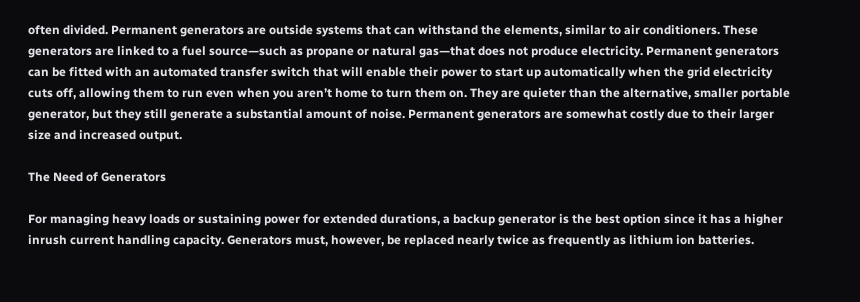often divided. Permanent generators are outside systems that can withstand the elements, similar to air conditioners. These generators are linked to a fuel source—such as propane or natural gas—that does not produce electricity. Permanent generators can be fitted with an automated transfer switch that will enable their power to start up automatically when the grid electricity cuts off, allowing them to run even when you aren’t home to turn them on. They are quieter than the alternative, smaller portable generator, but they still generate a substantial amount of noise. Permanent generators are somewhat costly due to their larger size and increased output.

The Need of Generators

For managing heavy loads or sustaining power for extended durations, a backup generator is the best option since it has a higher inrush current handling capacity. Generators must, however, be replaced nearly twice as frequently as lithium ion batteries.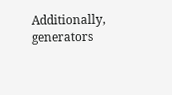Additionally, generators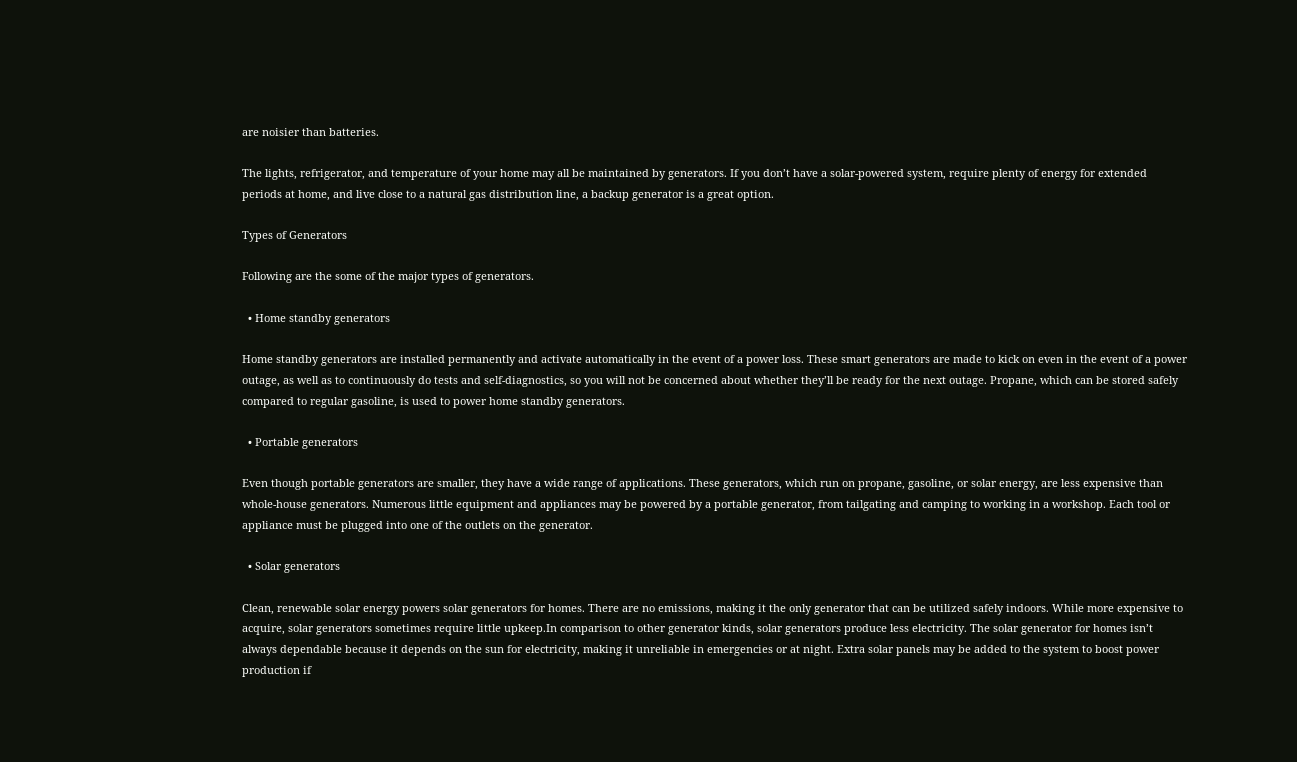are noisier than batteries.

The lights, refrigerator, and temperature of your home may all be maintained by generators. If you don’t have a solar-powered system, require plenty of energy for extended periods at home, and live close to a natural gas distribution line, a backup generator is a great option.

Types of Generators

Following are the some of the major types of generators.

  • Home standby generators

Home standby generators are installed permanently and activate automatically in the event of a power loss. These smart generators are made to kick on even in the event of a power outage, as well as to continuously do tests and self-diagnostics, so you will not be concerned about whether they’ll be ready for the next outage. Propane, which can be stored safely compared to regular gasoline, is used to power home standby generators.

  • Portable generators

Even though portable generators are smaller, they have a wide range of applications. These generators, which run on propane, gasoline, or solar energy, are less expensive than whole-house generators. Numerous little equipment and appliances may be powered by a portable generator, from tailgating and camping to working in a workshop. Each tool or appliance must be plugged into one of the outlets on the generator.

  • Solar generators

Clean, renewable solar energy powers solar generators for homes. There are no emissions, making it the only generator that can be utilized safely indoors. While more expensive to acquire, solar generators sometimes require little upkeep.In comparison to other generator kinds, solar generators produce less electricity. The solar generator for homes isn’t always dependable because it depends on the sun for electricity, making it unreliable in emergencies or at night. Extra solar panels may be added to the system to boost power production if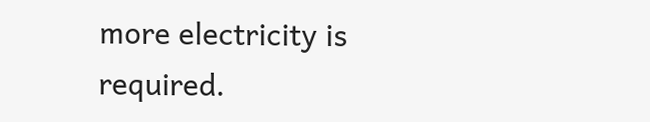more electricity is required.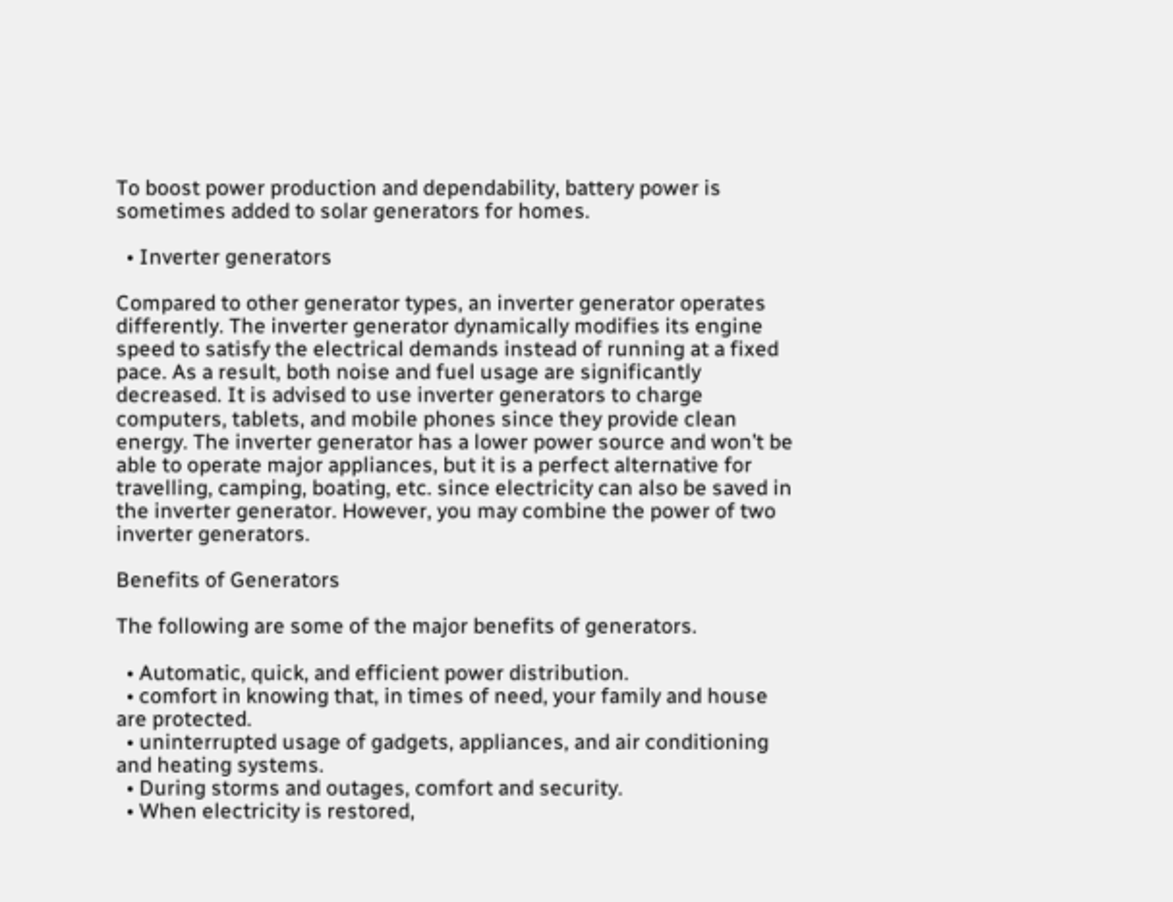To boost power production and dependability, battery power is sometimes added to solar generators for homes.

  • Inverter generators

Compared to other generator types, an inverter generator operates differently. The inverter generator dynamically modifies its engine speed to satisfy the electrical demands instead of running at a fixed pace. As a result, both noise and fuel usage are significantly decreased. It is advised to use inverter generators to charge computers, tablets, and mobile phones since they provide clean energy. The inverter generator has a lower power source and won’t be able to operate major appliances, but it is a perfect alternative for travelling, camping, boating, etc. since electricity can also be saved in the inverter generator. However, you may combine the power of two inverter generators.

Benefits of Generators

The following are some of the major benefits of generators.

  • Automatic, quick, and efficient power distribution.
  • comfort in knowing that, in times of need, your family and house are protected.
  • uninterrupted usage of gadgets, appliances, and air conditioning and heating systems.
  • During storms and outages, comfort and security.
  • When electricity is restored,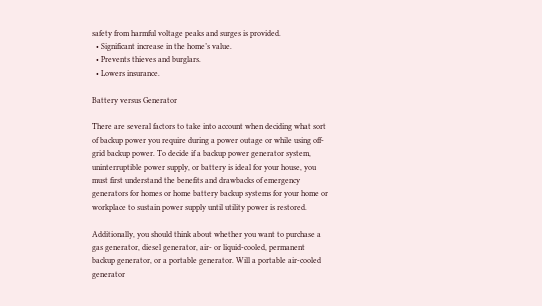safety from harmful voltage peaks and surges is provided.
  • Significant increase in the home’s value.
  • Prevents thieves and burglars.
  • Lowers insurance.

Battery versus Generator

There are several factors to take into account when deciding what sort of backup power you require during a power outage or while using off-grid backup power. To decide if a backup power generator system, uninterruptible power supply, or battery is ideal for your house, you must first understand the benefits and drawbacks of emergency generators for homes or home battery backup systems for your home or workplace to sustain power supply until utility power is restored.

Additionally, you should think about whether you want to purchase a gas generator, diesel generator, air- or liquid-cooled, permanent backup generator, or a portable generator. Will a portable air-cooled generator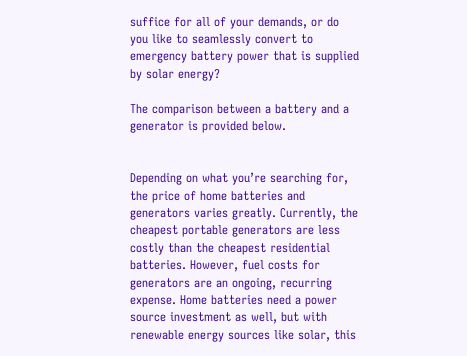suffice for all of your demands, or do you like to seamlessly convert to emergency battery power that is supplied by solar energy?

The comparison between a battery and a generator is provided below.


Depending on what you’re searching for, the price of home batteries and generators varies greatly. Currently, the cheapest portable generators are less costly than the cheapest residential batteries. However, fuel costs for generators are an ongoing, recurring expense. Home batteries need a power source investment as well, but with renewable energy sources like solar, this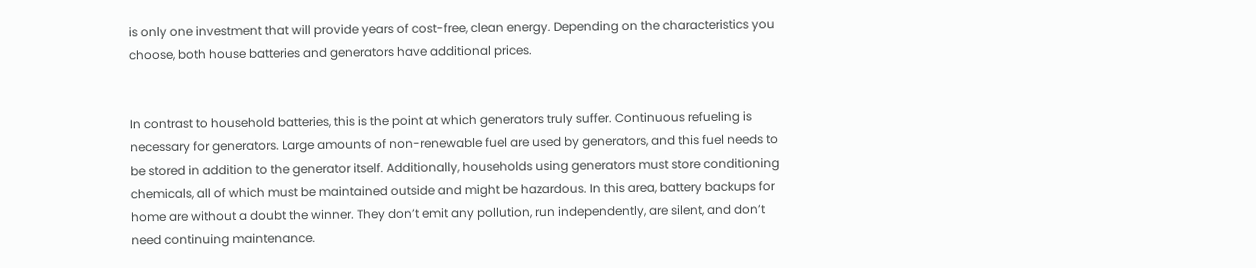is only one investment that will provide years of cost-free, clean energy. Depending on the characteristics you choose, both house batteries and generators have additional prices.


In contrast to household batteries, this is the point at which generators truly suffer. Continuous refueling is necessary for generators. Large amounts of non-renewable fuel are used by generators, and this fuel needs to be stored in addition to the generator itself. Additionally, households using generators must store conditioning chemicals, all of which must be maintained outside and might be hazardous. In this area, battery backups for home are without a doubt the winner. They don’t emit any pollution, run independently, are silent, and don’t need continuing maintenance.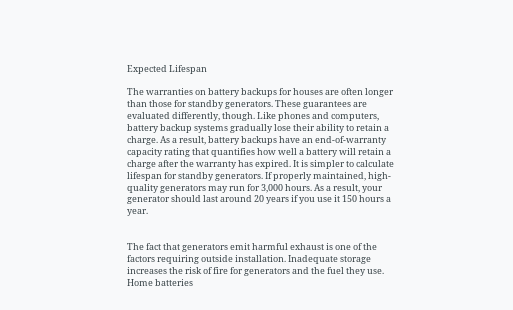Expected Lifespan

The warranties on battery backups for houses are often longer than those for standby generators. These guarantees are evaluated differently, though. Like phones and computers, battery backup systems gradually lose their ability to retain a charge. As a result, battery backups have an end-of-warranty capacity rating that quantifies how well a battery will retain a charge after the warranty has expired. It is simpler to calculate lifespan for standby generators. If properly maintained, high-quality generators may run for 3,000 hours. As a result, your generator should last around 20 years if you use it 150 hours a year.


The fact that generators emit harmful exhaust is one of the factors requiring outside installation. Inadequate storage increases the risk of fire for generators and the fuel they use. Home batteries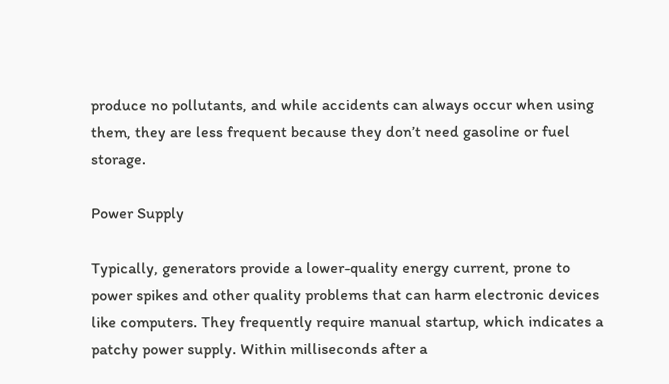produce no pollutants, and while accidents can always occur when using them, they are less frequent because they don’t need gasoline or fuel storage.

Power Supply

Typically, generators provide a lower-quality energy current, prone to power spikes and other quality problems that can harm electronic devices like computers. They frequently require manual startup, which indicates a patchy power supply. Within milliseconds after a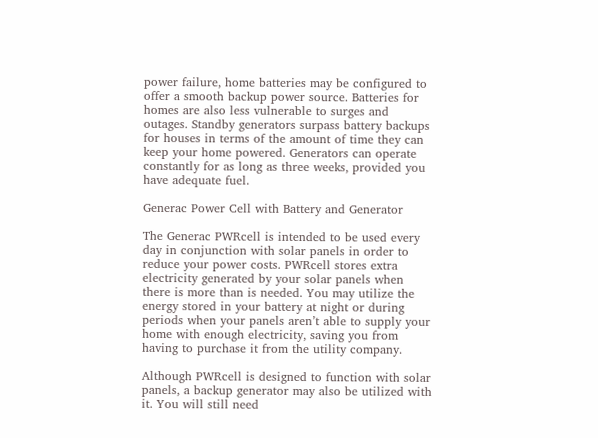power failure, home batteries may be configured to offer a smooth backup power source. Batteries for homes are also less vulnerable to surges and outages. Standby generators surpass battery backups for houses in terms of the amount of time they can keep your home powered. Generators can operate constantly for as long as three weeks, provided you have adequate fuel.

Generac Power Cell with Battery and Generator

The Generac PWRcell is intended to be used every day in conjunction with solar panels in order to reduce your power costs. PWRcell stores extra electricity generated by your solar panels when there is more than is needed. You may utilize the energy stored in your battery at night or during periods when your panels aren’t able to supply your home with enough electricity, saving you from having to purchase it from the utility company.

Although PWRcell is designed to function with solar panels, a backup generator may also be utilized with it. You will still need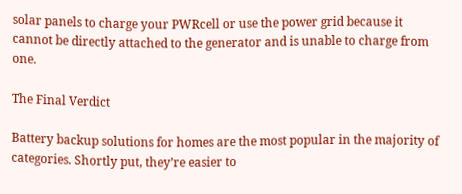solar panels to charge your PWRcell or use the power grid because it cannot be directly attached to the generator and is unable to charge from one.

The Final Verdict

Battery backup solutions for homes are the most popular in the majority of categories. Shortly put, they’re easier to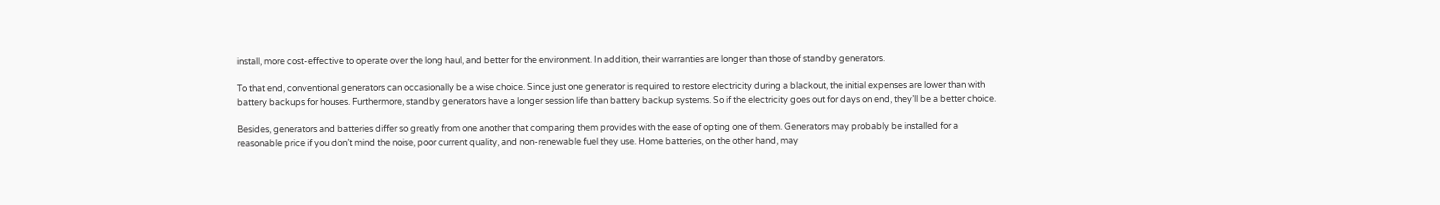install, more cost-effective to operate over the long haul, and better for the environment. In addition, their warranties are longer than those of standby generators.

To that end, conventional generators can occasionally be a wise choice. Since just one generator is required to restore electricity during a blackout, the initial expenses are lower than with battery backups for houses. Furthermore, standby generators have a longer session life than battery backup systems. So if the electricity goes out for days on end, they’ll be a better choice.

Besides, generators and batteries differ so greatly from one another that comparing them provides with the ease of opting one of them. Generators may probably be installed for a reasonable price if you don’t mind the noise, poor current quality, and non-renewable fuel they use. Home batteries, on the other hand, may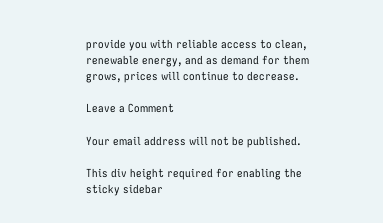provide you with reliable access to clean, renewable energy, and as demand for them grows, prices will continue to decrease.

Leave a Comment

Your email address will not be published.

This div height required for enabling the sticky sidebar